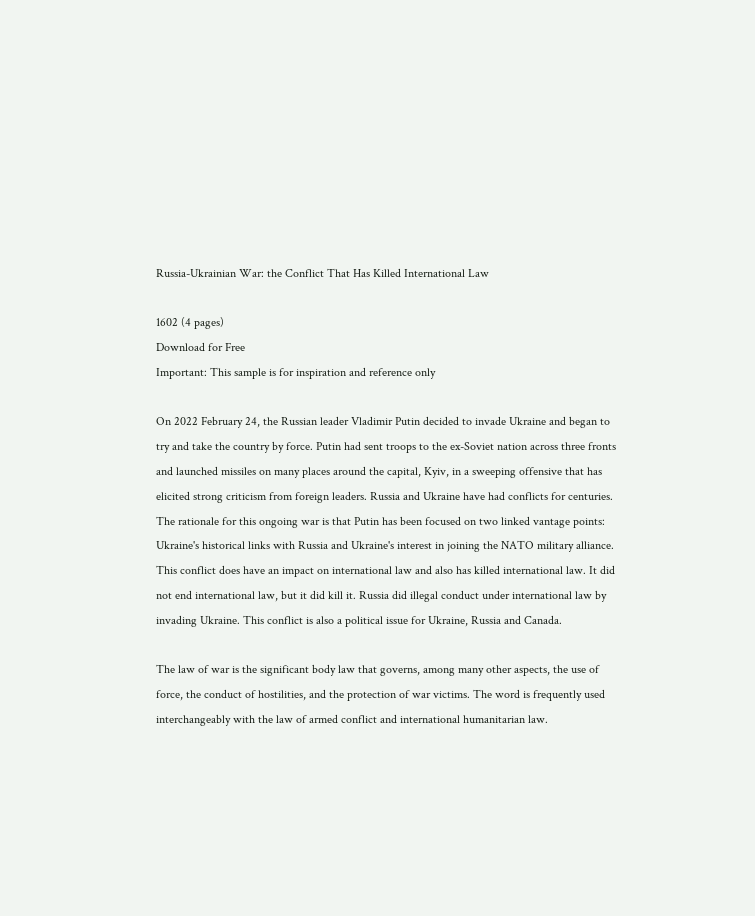Russia-Ukrainian War: the Conflict That Has Killed International Law

1602 (4 pages)
Download for Free
Important: This sample is for inspiration and reference only

On 2022 February 24, the Russian leader Vladimir Putin decided to invade Ukraine and began to try and take the country by force. Putin had sent troops to the ex-Soviet nation across three fronts and launched missiles on many places around the capital, Kyiv, in a sweeping offensive that has elicited strong criticism from foreign leaders. Russia and Ukraine have had conflicts for centuries. The rationale for this ongoing war is that Putin has been focused on two linked vantage points: Ukraine's historical links with Russia and Ukraine's interest in joining the NATO military alliance. This conflict does have an impact on international law and also has killed international law. It did not end international law, but it did kill it. Russia did illegal conduct under international law by invading Ukraine. This conflict is also a political issue for Ukraine, Russia and Canada.

The law of war is the significant body law that governs, among many other aspects, the use of force, the conduct of hostilities, and the protection of war victims. The word is frequently used interchangeably with the law of armed conflict and international humanitarian law.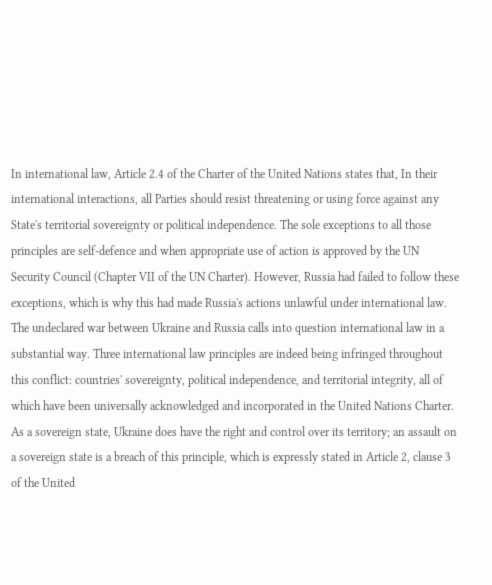In international law, Article 2.4 of the Charter of the United Nations states that, In their international interactions, all Parties should resist threatening or using force against any State's territorial sovereignty or political independence. The sole exceptions to all those principles are self-defence and when appropriate use of action is approved by the UN Security Council (Chapter VII of the UN Charter). However, Russia had failed to follow these exceptions, which is why this had made Russia's actions unlawful under international law. The undeclared war between Ukraine and Russia calls into question international law in a substantial way. Three international law principles are indeed being infringed throughout this conflict: countries' sovereignty, political independence, and territorial integrity, all of which have been universally acknowledged and incorporated in the United Nations Charter. As a sovereign state, Ukraine does have the right and control over its territory; an assault on a sovereign state is a breach of this principle, which is expressly stated in Article 2, clause 3 of the United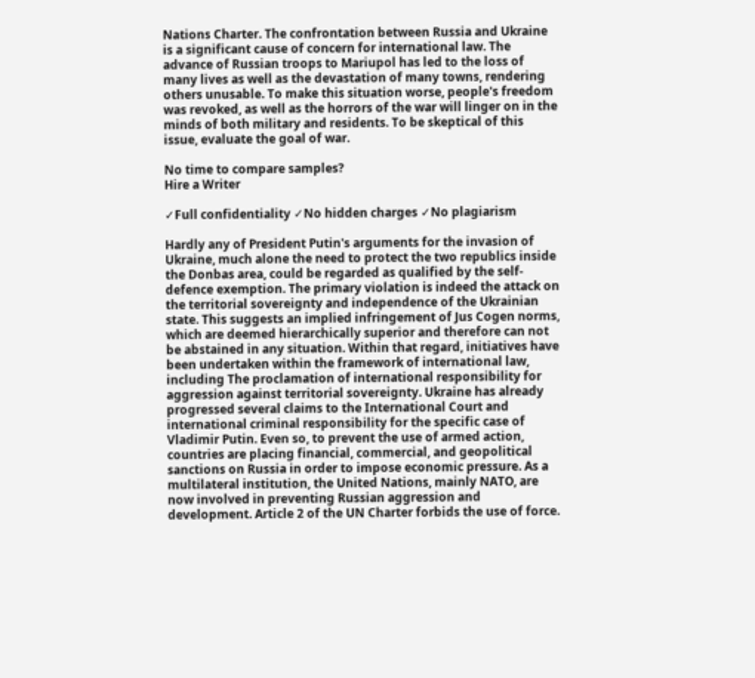Nations Charter. The confrontation between Russia and Ukraine is a significant cause of concern for international law. The advance of Russian troops to Mariupol has led to the loss of many lives as well as the devastation of many towns, rendering others unusable. To make this situation worse, people's freedom was revoked, as well as the horrors of the war will linger on in the minds of both military and residents. To be skeptical of this issue, evaluate the goal of war.

No time to compare samples?
Hire a Writer

✓Full confidentiality ✓No hidden charges ✓No plagiarism

Hardly any of President Putin's arguments for the invasion of Ukraine, much alone the need to protect the two republics inside the Donbas area, could be regarded as qualified by the self-defence exemption. The primary violation is indeed the attack on the territorial sovereignty and independence of the Ukrainian state. This suggests an implied infringement of Jus Cogen norms, which are deemed hierarchically superior and therefore can not be abstained in any situation. Within that regard, initiatives have been undertaken within the framework of international law, including The proclamation of international responsibility for aggression against territorial sovereignty. Ukraine has already progressed several claims to the International Court and international criminal responsibility for the specific case of Vladimir Putin. Even so, to prevent the use of armed action, countries are placing financial, commercial, and geopolitical sanctions on Russia in order to impose economic pressure. As a multilateral institution, the United Nations, mainly NATO, are now involved in preventing Russian aggression and development. Article 2 of the UN Charter forbids the use of force.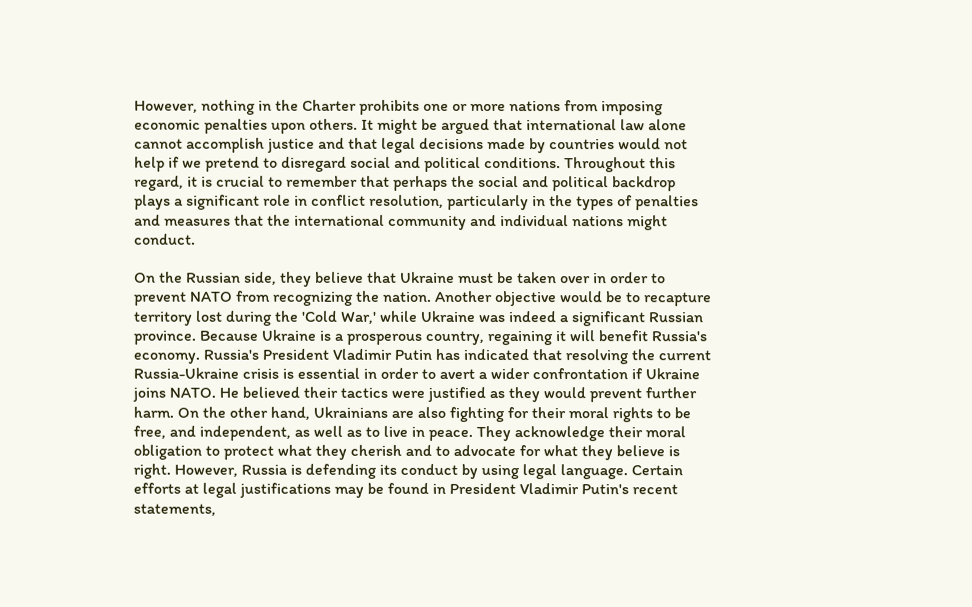However, nothing in the Charter prohibits one or more nations from imposing economic penalties upon others. It might be argued that international law alone cannot accomplish justice and that legal decisions made by countries would not help if we pretend to disregard social and political conditions. Throughout this regard, it is crucial to remember that perhaps the social and political backdrop plays a significant role in conflict resolution, particularly in the types of penalties and measures that the international community and individual nations might conduct.

On the Russian side, they believe that Ukraine must be taken over in order to prevent NATO from recognizing the nation. Another objective would be to recapture territory lost during the 'Cold War,' while Ukraine was indeed a significant Russian province. Because Ukraine is a prosperous country, regaining it will benefit Russia's economy. Russia's President Vladimir Putin has indicated that resolving the current Russia-Ukraine crisis is essential in order to avert a wider confrontation if Ukraine joins NATO. He believed their tactics were justified as they would prevent further harm. On the other hand, Ukrainians are also fighting for their moral rights to be free, and independent, as well as to live in peace. They acknowledge their moral obligation to protect what they cherish and to advocate for what they believe is right. However, Russia is defending its conduct by using legal language. Certain efforts at legal justifications may be found in President Vladimir Putin's recent statements,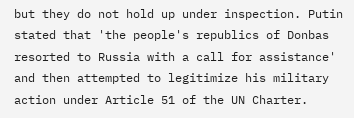but they do not hold up under inspection. Putin stated that 'the people's republics of Donbas resorted to Russia with a call for assistance' and then attempted to legitimize his military action under Article 51 of the UN Charter.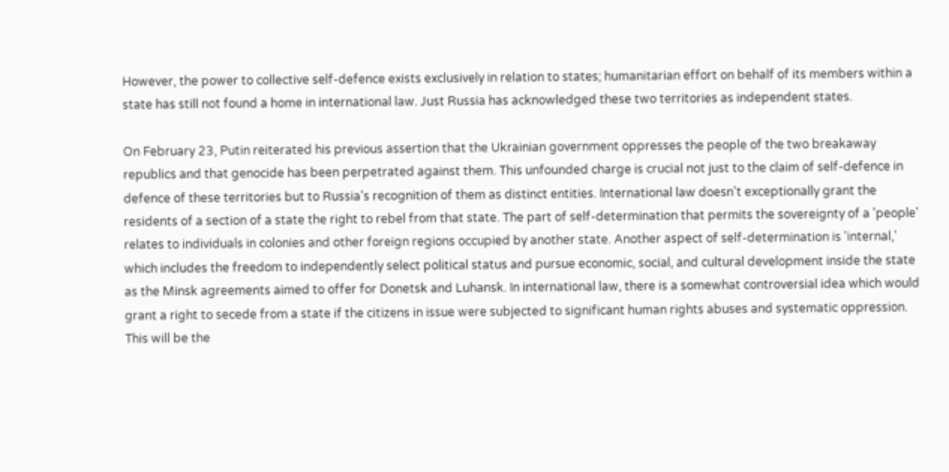However, the power to collective self-defence exists exclusively in relation to states; humanitarian effort on behalf of its members within a state has still not found a home in international law. Just Russia has acknowledged these two territories as independent states.

On February 23, Putin reiterated his previous assertion that the Ukrainian government oppresses the people of the two breakaway republics and that genocide has been perpetrated against them. This unfounded charge is crucial not just to the claim of self-defence in defence of these territories but to Russia's recognition of them as distinct entities. International law doesn't exceptionally grant the residents of a section of a state the right to rebel from that state. The part of self-determination that permits the sovereignty of a 'people' relates to individuals in colonies and other foreign regions occupied by another state. Another aspect of self-determination is 'internal,' which includes the freedom to independently select political status and pursue economic, social, and cultural development inside the state as the Minsk agreements aimed to offer for Donetsk and Luhansk. In international law, there is a somewhat controversial idea which would grant a right to secede from a state if the citizens in issue were subjected to significant human rights abuses and systematic oppression. This will be the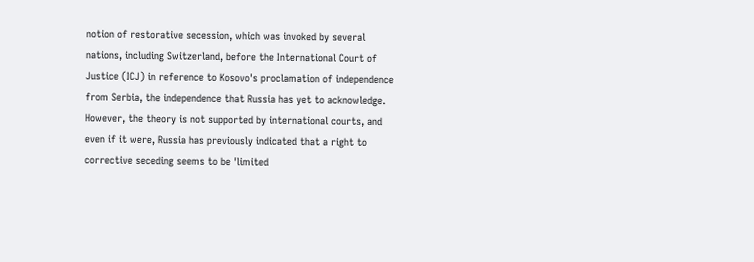notion of restorative secession, which was invoked by several nations, including Switzerland, before the International Court of Justice (ICJ) in reference to Kosovo's proclamation of independence from Serbia, the independence that Russia has yet to acknowledge. However, the theory is not supported by international courts, and even if it were, Russia has previously indicated that a right to corrective seceding seems to be 'limited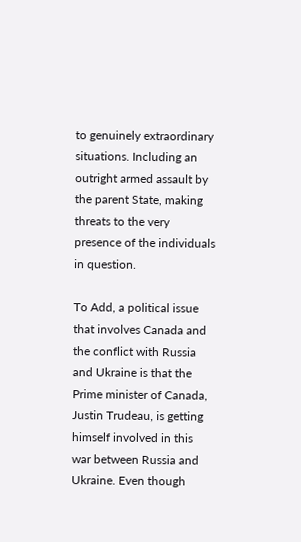to genuinely extraordinary situations. Including an outright armed assault by the parent State, making threats to the very presence of the individuals in question.

To Add, a political issue that involves Canada and the conflict with Russia and Ukraine is that the Prime minister of Canada, Justin Trudeau, is getting himself involved in this war between Russia and Ukraine. Even though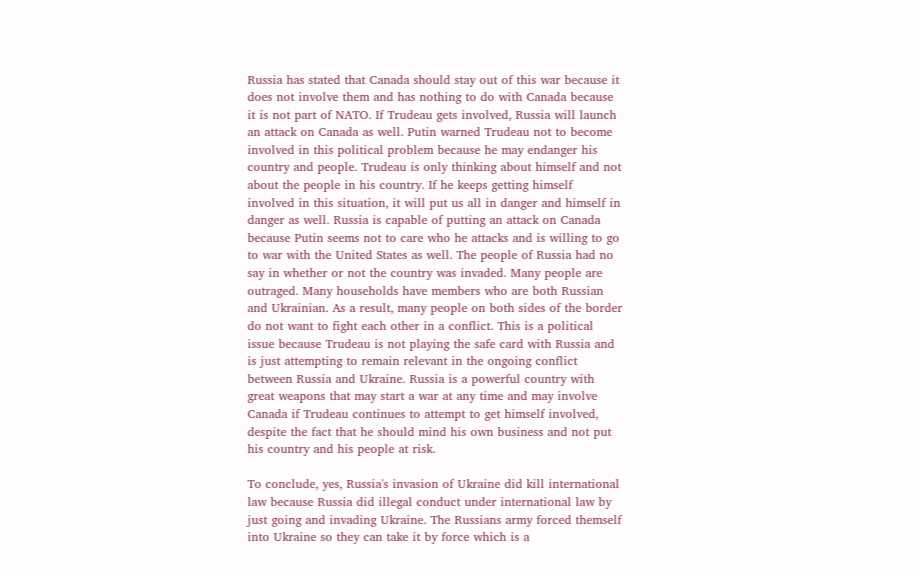Russia has stated that Canada should stay out of this war because it does not involve them and has nothing to do with Canada because it is not part of NATO. If Trudeau gets involved, Russia will launch an attack on Canada as well. Putin warned Trudeau not to become involved in this political problem because he may endanger his country and people. Trudeau is only thinking about himself and not about the people in his country. If he keeps getting himself involved in this situation, it will put us all in danger and himself in danger as well. Russia is capable of putting an attack on Canada because Putin seems not to care who he attacks and is willing to go to war with the United States as well. The people of Russia had no say in whether or not the country was invaded. Many people are outraged. Many households have members who are both Russian and Ukrainian. As a result, many people on both sides of the border do not want to fight each other in a conflict. This is a political issue because Trudeau is not playing the safe card with Russia and is just attempting to remain relevant in the ongoing conflict between Russia and Ukraine. Russia is a powerful country with great weapons that may start a war at any time and may involve Canada if Trudeau continues to attempt to get himself involved, despite the fact that he should mind his own business and not put his country and his people at risk.

To conclude, yes, Russia's invasion of Ukraine did kill international law because Russia did illegal conduct under international law by just going and invading Ukraine. The Russians army forced themself into Ukraine so they can take it by force which is a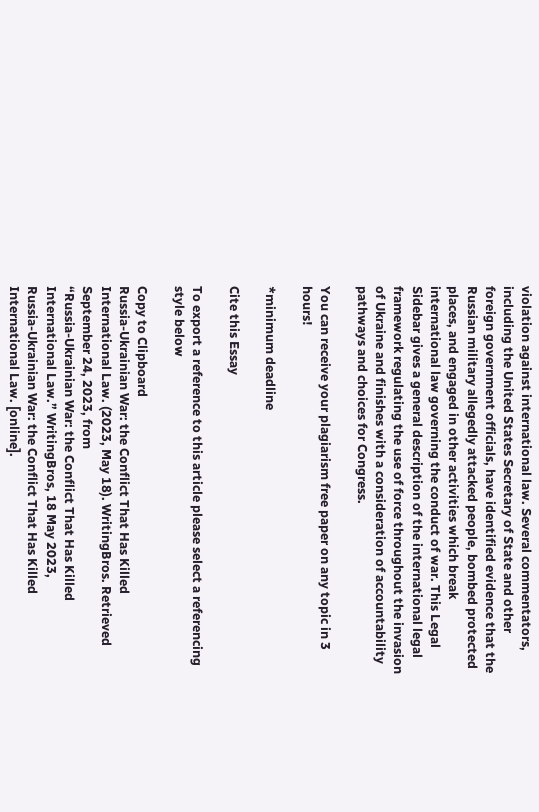violation against international law. Several commentators, including the United States Secretary of State and other foreign government officials, have identified evidence that the Russian military allegedly attacked people, bombed protected places, and engaged in other activities which break international law governing the conduct of war. This Legal Sidebar gives a general description of the international legal framework regulating the use of force throughout the invasion of Ukraine and finishes with a consideration of accountability pathways and choices for Congress.

You can receive your plagiarism free paper on any topic in 3 hours!

*minimum deadline

Cite this Essay

To export a reference to this article please select a referencing style below

Copy to Clipboard
Russia-Ukrainian War: the Conflict That Has Killed International Law. (2023, May 18). WritingBros. Retrieved September 24, 2023, from
“Russia-Ukrainian War: the Conflict That Has Killed International Law.” WritingBros, 18 May 2023,
Russia-Ukrainian War: the Conflict That Has Killed International Law. [online].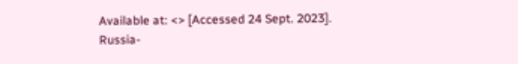Available at: <> [Accessed 24 Sept. 2023].
Russia-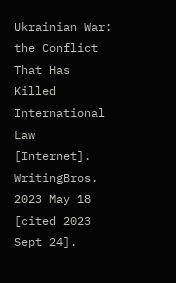Ukrainian War: the Conflict That Has Killed International Law [Internet]. WritingBros. 2023 May 18 [cited 2023 Sept 24].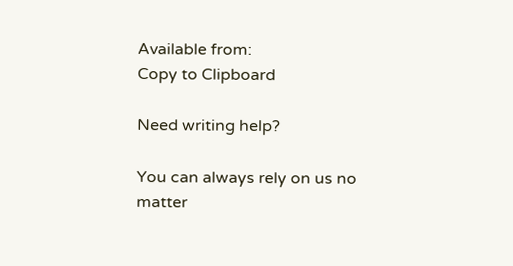Available from:
Copy to Clipboard

Need writing help?

You can always rely on us no matter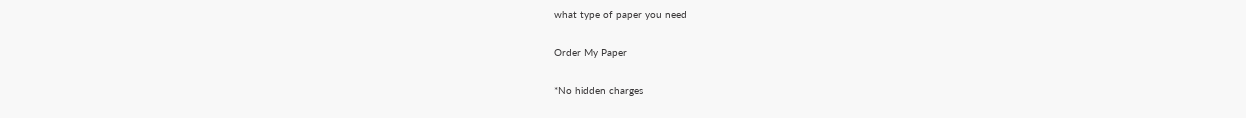what type of paper you need

Order My Paper

*No hidden charges